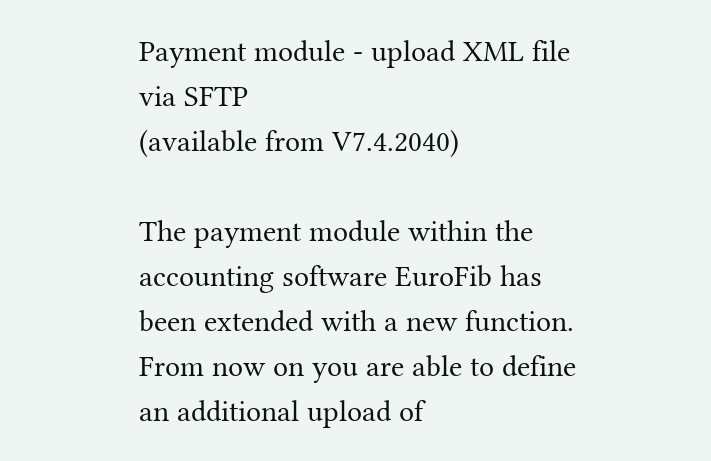Payment module - upload XML file via SFTP
(available from V7.4.2040)

The payment module within the accounting software EuroFib has been extended with a new function. From now on you are able to define an additional upload of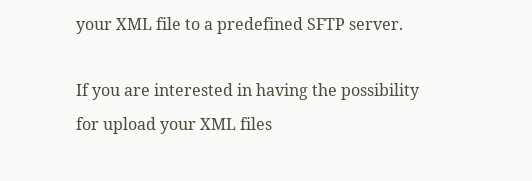your XML file to a predefined SFTP server.

If you are interested in having the possibility for upload your XML files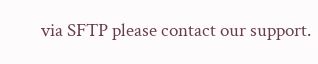via SFTP please contact our support.